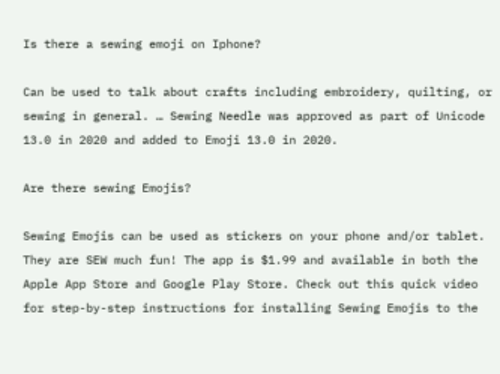Is there a sewing emoji on Iphone?

Can be used to talk about crafts including embroidery, quilting, or sewing in general. … Sewing Needle was approved as part of Unicode 13.0 in 2020 and added to Emoji 13.0 in 2020.

Are there sewing Emojis?

Sewing Emojis can be used as stickers on your phone and/or tablet. They are SEW much fun! The app is $1.99 and available in both the Apple App Store and Google Play Store. Check out this quick video for step-by-step instructions for installing Sewing Emojis to the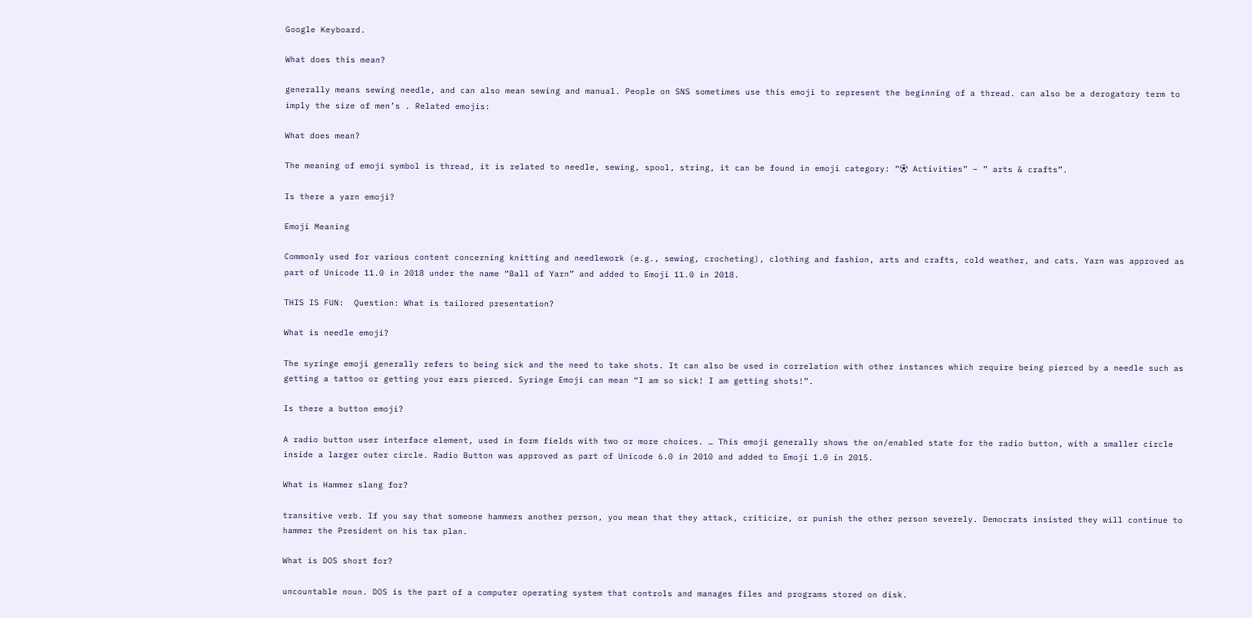Google Keyboard.

What does this mean?

generally means sewing needle, and can also mean sewing and manual. People on SNS sometimes use this emoji to represent the beginning of a thread. can also be a derogatory term to imply the size of men’s . Related emojis:

What does mean?

The meaning of emoji symbol is thread, it is related to needle, sewing, spool, string, it can be found in emoji category: “⚽ Activities” – ” arts & crafts”.

Is there a yarn emoji?

Emoji Meaning

Commonly used for various content concerning knitting and needlework (e.g., sewing, crocheting), clothing and fashion, arts and crafts, cold weather, and cats. Yarn was approved as part of Unicode 11.0 in 2018 under the name “Ball of Yarn” and added to Emoji 11.0 in 2018.

THIS IS FUN:  Question: What is tailored presentation?

What is needle emoji?

The syringe emoji generally refers to being sick and the need to take shots. It can also be used in correlation with other instances which require being pierced by a needle such as getting a tattoo or getting your ears pierced. Syringe Emoji can mean “I am so sick! I am getting shots!”.

Is there a button emoji?

A radio button user interface element, used in form fields with two or more choices. … This emoji generally shows the on/enabled state for the radio button, with a smaller circle inside a larger outer circle. Radio Button was approved as part of Unicode 6.0 in 2010 and added to Emoji 1.0 in 2015.

What is Hammer slang for?

transitive verb. If you say that someone hammers another person, you mean that they attack, criticize, or punish the other person severely. Democrats insisted they will continue to hammer the President on his tax plan.

What is DOS short for?

uncountable noun. DOS is the part of a computer operating system that controls and manages files and programs stored on disk.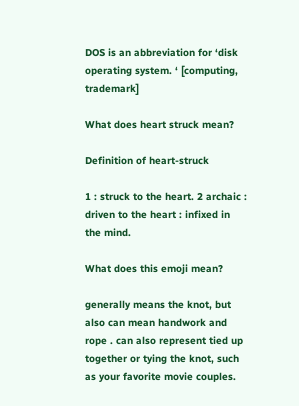DOS is an abbreviation for ‘disk operating system. ‘ [computing, trademark]

What does heart struck mean?

Definition of heart-struck

1 : struck to the heart. 2 archaic : driven to the heart : infixed in the mind.

What does this emoji mean?

generally means the knot, but also can mean handwork and rope . can also represent tied up together or tying the knot, such as your favorite movie couples.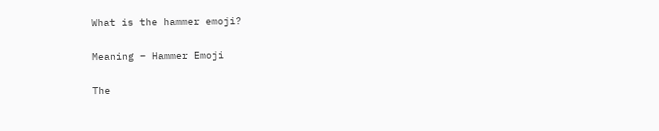What is the hammer emoji?

Meaning – Hammer Emoji

The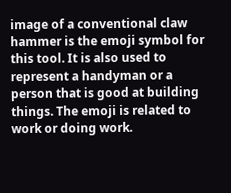image of a conventional claw hammer is the emoji symbol for this tool. It is also used to represent a handyman or a person that is good at building things. The emoji is related to work or doing work.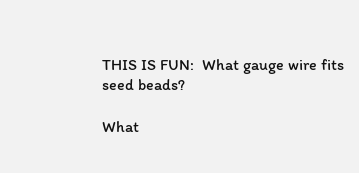THIS IS FUN:  What gauge wire fits seed beads?

What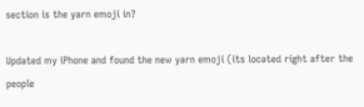section is the yarn emoji in?

Updated my iPhone and found the new yarn emoji (its located right after the people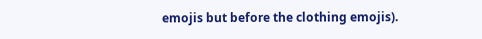emojis but before the clothing emojis).